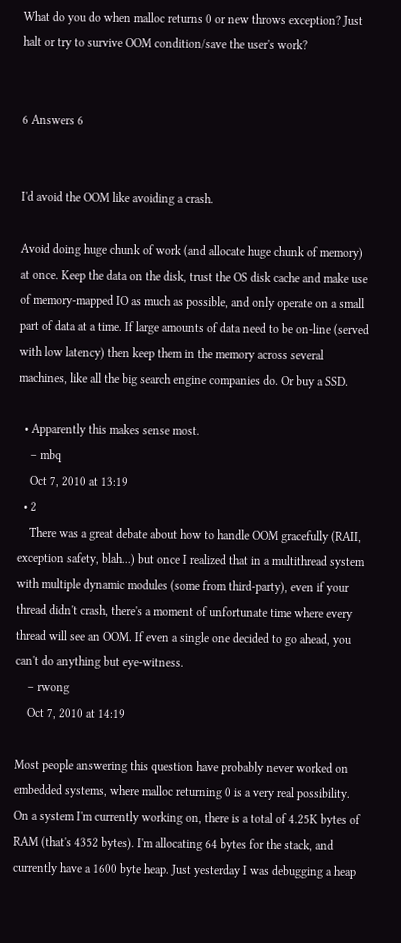What do you do when malloc returns 0 or new throws exception? Just halt or try to survive OOM condition/save the user's work?


6 Answers 6


I'd avoid the OOM like avoiding a crash.

Avoid doing huge chunk of work (and allocate huge chunk of memory) at once. Keep the data on the disk, trust the OS disk cache and make use of memory-mapped IO as much as possible, and only operate on a small part of data at a time. If large amounts of data need to be on-line (served with low latency) then keep them in the memory across several machines, like all the big search engine companies do. Or buy a SSD.

  • Apparently this makes sense most.
    – mbq
    Oct 7, 2010 at 13:19
  • 2
    There was a great debate about how to handle OOM gracefully (RAII, exception safety, blah...) but once I realized that in a multithread system with multiple dynamic modules (some from third-party), even if your thread didn't crash, there's a moment of unfortunate time where every thread will see an OOM. If even a single one decided to go ahead, you can't do anything but eye-witness.
    – rwong
    Oct 7, 2010 at 14:19

Most people answering this question have probably never worked on embedded systems, where malloc returning 0 is a very real possibility. On a system I'm currently working on, there is a total of 4.25K bytes of RAM (that's 4352 bytes). I'm allocating 64 bytes for the stack, and currently have a 1600 byte heap. Just yesterday I was debugging a heap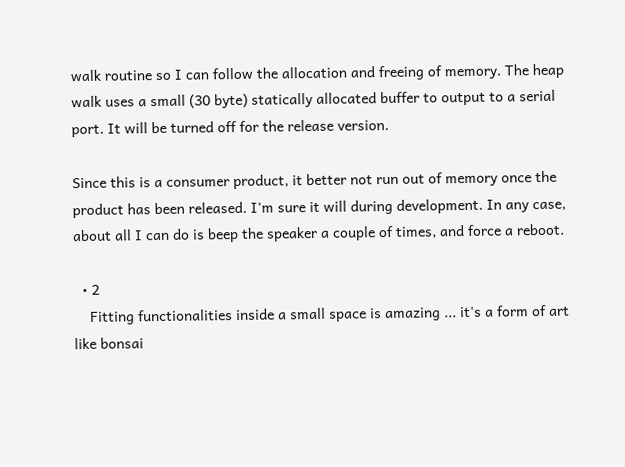walk routine so I can follow the allocation and freeing of memory. The heap walk uses a small (30 byte) statically allocated buffer to output to a serial port. It will be turned off for the release version.

Since this is a consumer product, it better not run out of memory once the product has been released. I'm sure it will during development. In any case, about all I can do is beep the speaker a couple of times, and force a reboot.

  • 2
    Fitting functionalities inside a small space is amazing ... it's a form of art like bonsai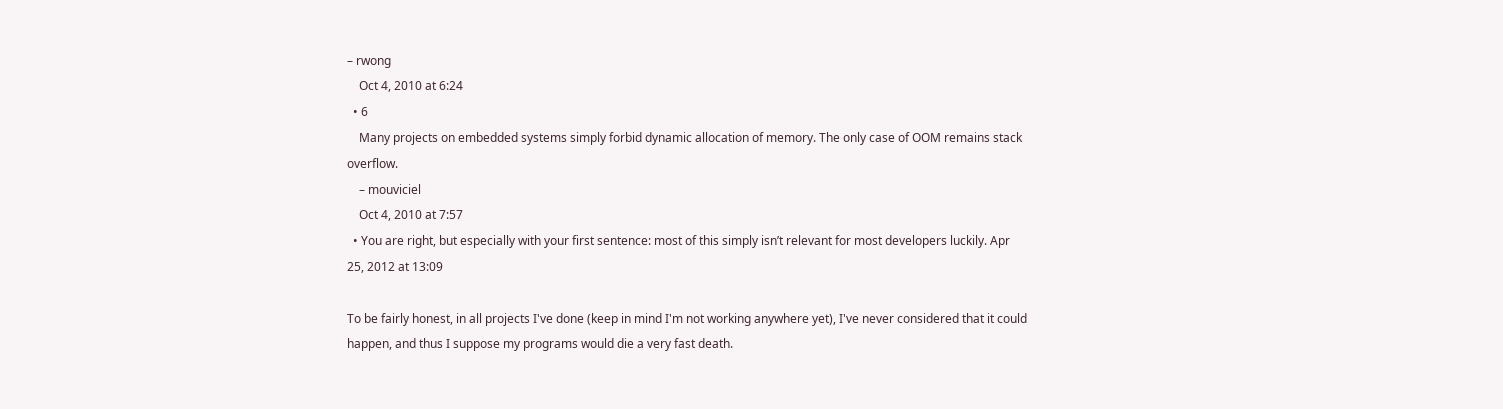– rwong
    Oct 4, 2010 at 6:24
  • 6
    Many projects on embedded systems simply forbid dynamic allocation of memory. The only case of OOM remains stack overflow.
    – mouviciel
    Oct 4, 2010 at 7:57
  • You are right, but especially with your first sentence: most of this simply isn’t relevant for most developers luckily. Apr 25, 2012 at 13:09

To be fairly honest, in all projects I've done (keep in mind I'm not working anywhere yet), I've never considered that it could happen, and thus I suppose my programs would die a very fast death.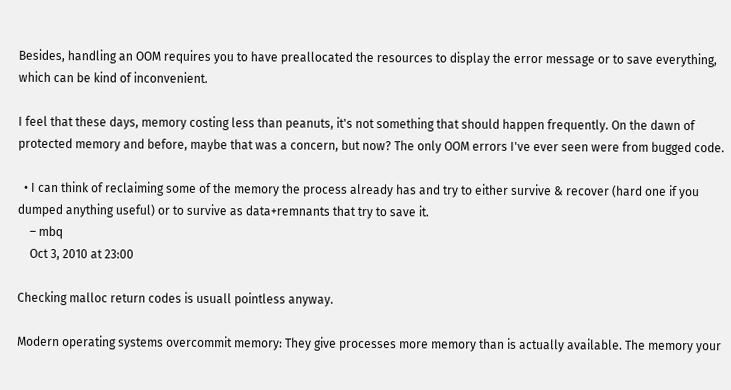Besides, handling an OOM requires you to have preallocated the resources to display the error message or to save everything, which can be kind of inconvenient.

I feel that these days, memory costing less than peanuts, it's not something that should happen frequently. On the dawn of protected memory and before, maybe that was a concern, but now? The only OOM errors I've ever seen were from bugged code.

  • I can think of reclaiming some of the memory the process already has and try to either survive & recover (hard one if you dumped anything useful) or to survive as data+remnants that try to save it.
    – mbq
    Oct 3, 2010 at 23:00

Checking malloc return codes is usuall pointless anyway.

Modern operating systems overcommit memory: They give processes more memory than is actually available. The memory your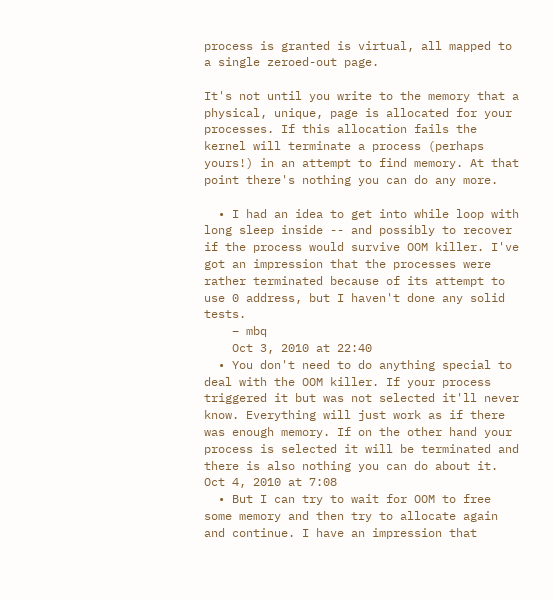process is granted is virtual, all mapped to a single zeroed-out page.

It's not until you write to the memory that a physical, unique, page is allocated for your processes. If this allocation fails the kernel will terminate a process (perhaps yours!) in an attempt to find memory. At that point there's nothing you can do any more.

  • I had an idea to get into while loop with long sleep inside -- and possibly to recover if the process would survive OOM killer. I've got an impression that the processes were rather terminated because of its attempt to use 0 address, but I haven't done any solid tests.
    – mbq
    Oct 3, 2010 at 22:40
  • You don't need to do anything special to deal with the OOM killer. If your process triggered it but was not selected it'll never know. Everything will just work as if there was enough memory. If on the other hand your process is selected it will be terminated and there is also nothing you can do about it. Oct 4, 2010 at 7:08
  • But I can try to wait for OOM to free some memory and then try to allocate again and continue. I have an impression that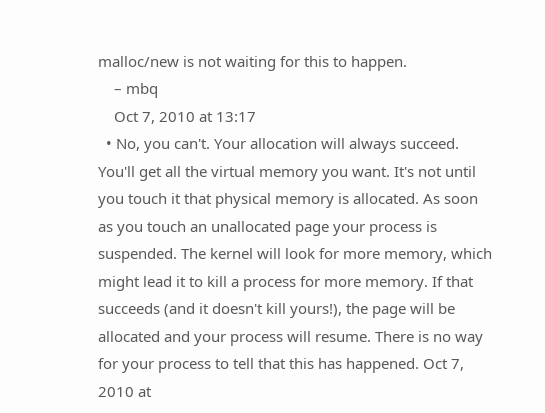malloc/new is not waiting for this to happen.
    – mbq
    Oct 7, 2010 at 13:17
  • No, you can't. Your allocation will always succeed. You'll get all the virtual memory you want. It's not until you touch it that physical memory is allocated. As soon as you touch an unallocated page your process is suspended. The kernel will look for more memory, which might lead it to kill a process for more memory. If that succeeds (and it doesn't kill yours!), the page will be allocated and your process will resume. There is no way for your process to tell that this has happened. Oct 7, 2010 at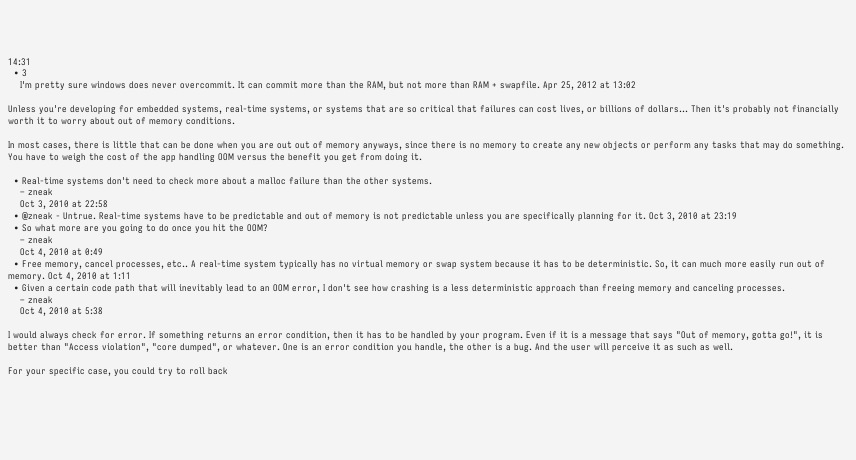14:31
  • 3
    I'm pretty sure windows does never overcommit. It can commit more than the RAM, but not more than RAM + swapfile. Apr 25, 2012 at 13:02

Unless you're developing for embedded systems, real-time systems, or systems that are so critical that failures can cost lives, or billions of dollars... Then it's probably not financially worth it to worry about out of memory conditions.

In most cases, there is little that can be done when you are out out of memory anyways, since there is no memory to create any new objects or perform any tasks that may do something. You have to weigh the cost of the app handling OOM versus the benefit you get from doing it.

  • Real-time systems don't need to check more about a malloc failure than the other systems.
    – zneak
    Oct 3, 2010 at 22:58
  • @zneak - Untrue. Real-time systems have to be predictable and out of memory is not predictable unless you are specifically planning for it. Oct 3, 2010 at 23:19
  • So what more are you going to do once you hit the OOM?
    – zneak
    Oct 4, 2010 at 0:49
  • Free memory, cancel processes, etc.. A real-time system typically has no virtual memory or swap system because it has to be deterministic. So, it can much more easily run out of memory. Oct 4, 2010 at 1:11
  • Given a certain code path that will inevitably lead to an OOM error, I don't see how crashing is a less deterministic approach than freeing memory and canceling processes.
    – zneak
    Oct 4, 2010 at 5:38

I would always check for error. If something returns an error condition, then it has to be handled by your program. Even if it is a message that says "Out of memory, gotta go!", it is better than "Access violation", "core dumped", or whatever. One is an error condition you handle, the other is a bug. And the user will perceive it as such as well.

For your specific case, you could try to roll back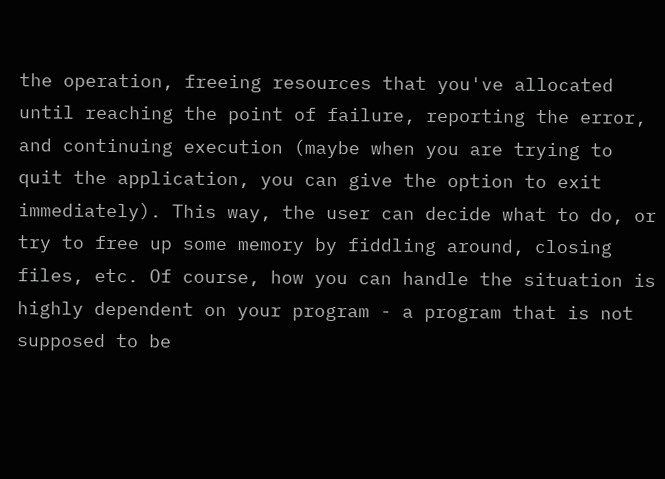the operation, freeing resources that you've allocated until reaching the point of failure, reporting the error, and continuing execution (maybe when you are trying to quit the application, you can give the option to exit immediately). This way, the user can decide what to do, or try to free up some memory by fiddling around, closing files, etc. Of course, how you can handle the situation is highly dependent on your program - a program that is not supposed to be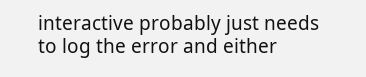interactive probably just needs to log the error and either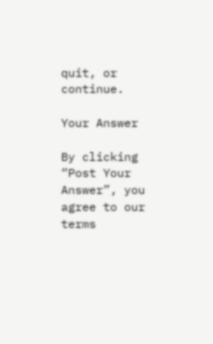quit, or continue.

Your Answer

By clicking “Post Your Answer”, you agree to our terms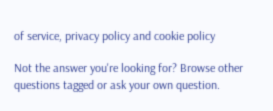of service, privacy policy and cookie policy

Not the answer you're looking for? Browse other questions tagged or ask your own question.